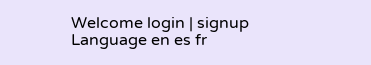Welcome login | signup
Language en es fr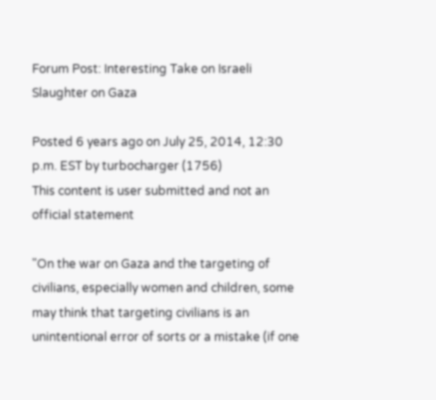Forum Post: Interesting Take on Israeli Slaughter on Gaza

Posted 6 years ago on July 25, 2014, 12:30 p.m. EST by turbocharger (1756)
This content is user submitted and not an official statement

"On the war on Gaza and the targeting of civilians, especially women and children, some may think that targeting civilians is an unintentional error of sorts or a mistake (if one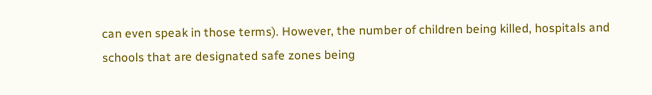can even speak in those terms). However, the number of children being killed, hospitals and schools that are designated safe zones being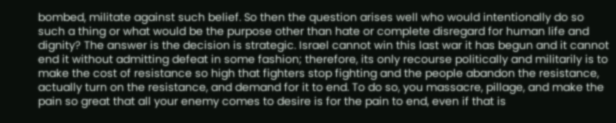bombed, militate against such belief. So then the question arises well who would intentionally do so such a thing or what would be the purpose other than hate or complete disregard for human life and dignity? The answer is the decision is strategic. Israel cannot win this last war it has begun and it cannot end it without admitting defeat in some fashion; therefore, its only recourse politically and militarily is to make the cost of resistance so high that fighters stop fighting and the people abandon the resistance, actually turn on the resistance, and demand for it to end. To do so, you massacre, pillage, and make the pain so great that all your enemy comes to desire is for the pain to end, even if that is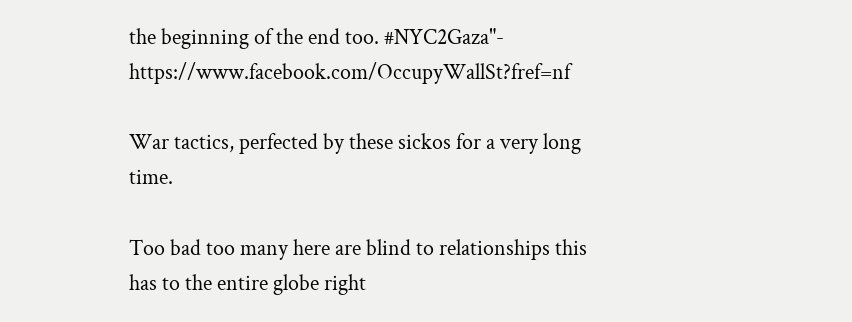the beginning of the end too. #NYC2Gaza"- https://www.facebook.com/OccupyWallSt?fref=nf

War tactics, perfected by these sickos for a very long time.

Too bad too many here are blind to relationships this has to the entire globe right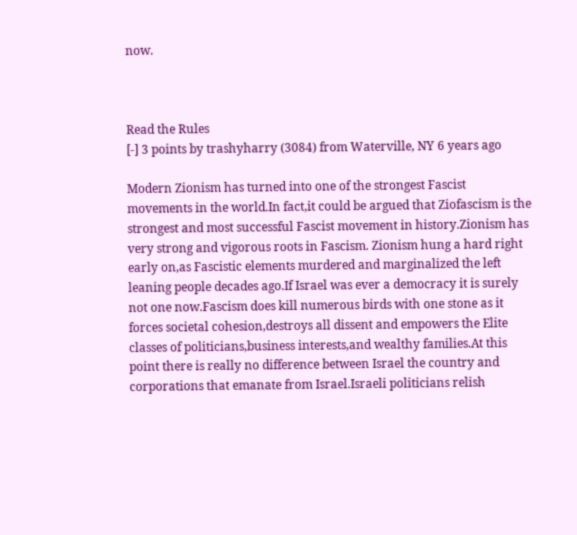now.



Read the Rules
[-] 3 points by trashyharry (3084) from Waterville, NY 6 years ago

Modern Zionism has turned into one of the strongest Fascist movements in the world.In fact,it could be argued that Ziofascism is the strongest and most successful Fascist movement in history.Zionism has very strong and vigorous roots in Fascism. Zionism hung a hard right early on,as Fascistic elements murdered and marginalized the left leaning people decades ago.If Israel was ever a democracy it is surely not one now.Fascism does kill numerous birds with one stone as it forces societal cohesion,destroys all dissent and empowers the Elite classes of politicians,business interests,and wealthy families.At this point there is really no difference between Israel the country and corporations that emanate from Israel.Israeli politicians relish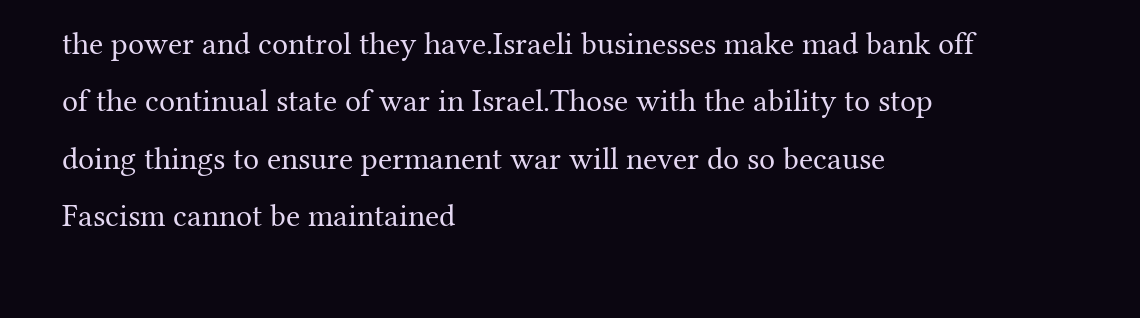the power and control they have.Israeli businesses make mad bank off of the continual state of war in Israel.Those with the ability to stop doing things to ensure permanent war will never do so because Fascism cannot be maintained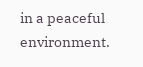in a peaceful environment.